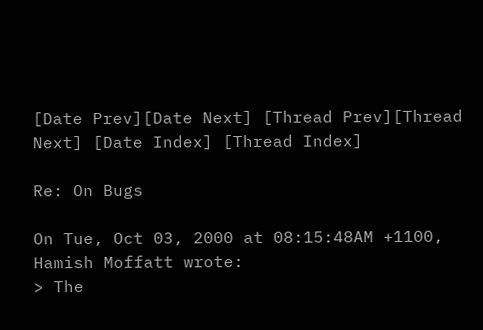[Date Prev][Date Next] [Thread Prev][Thread Next] [Date Index] [Thread Index]

Re: On Bugs

On Tue, Oct 03, 2000 at 08:15:48AM +1100, Hamish Moffatt wrote:
> The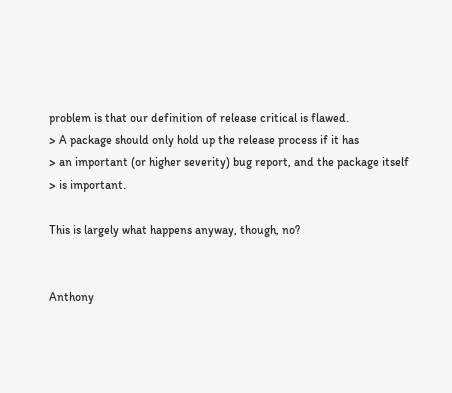problem is that our definition of release critical is flawed.
> A package should only hold up the release process if it has
> an important (or higher severity) bug report, and the package itself
> is important.

This is largely what happens anyway, though, no?


Anthony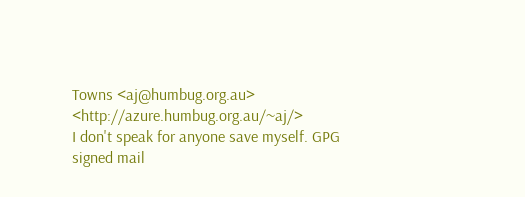Towns <aj@humbug.org.au> <http://azure.humbug.org.au/~aj/>
I don't speak for anyone save myself. GPG signed mail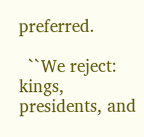preferred.

  ``We reject: kings, presidents, and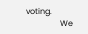voting.
                 We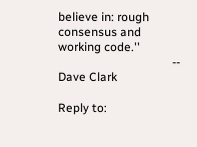believe in: rough consensus and working code.''
                                      -- Dave Clark

Reply to: